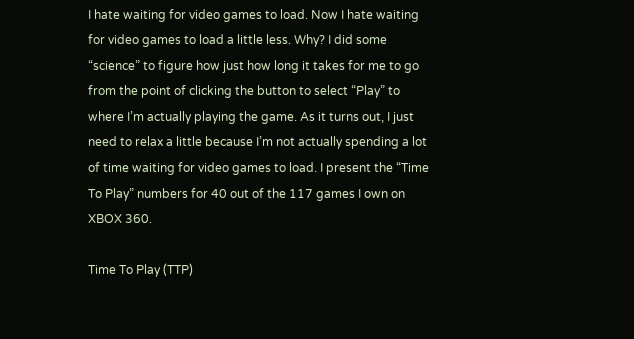I hate waiting for video games to load. Now I hate waiting for video games to load a little less. Why? I did some “science” to figure how just how long it takes for me to go from the point of clicking the button to select “Play” to where I’m actually playing the game. As it turns out, I just need to relax a little because I’m not actually spending a lot of time waiting for video games to load. I present the “Time To Play” numbers for 40 out of the 117 games I own on XBOX 360.

Time To Play (TTP)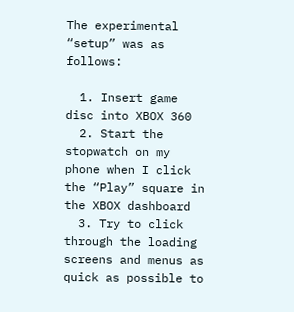The experimental “setup” was as follows:

  1. Insert game disc into XBOX 360
  2. Start the stopwatch on my phone when I click the “Play” square in the XBOX dashboard
  3. Try to click through the loading screens and menus as quick as possible to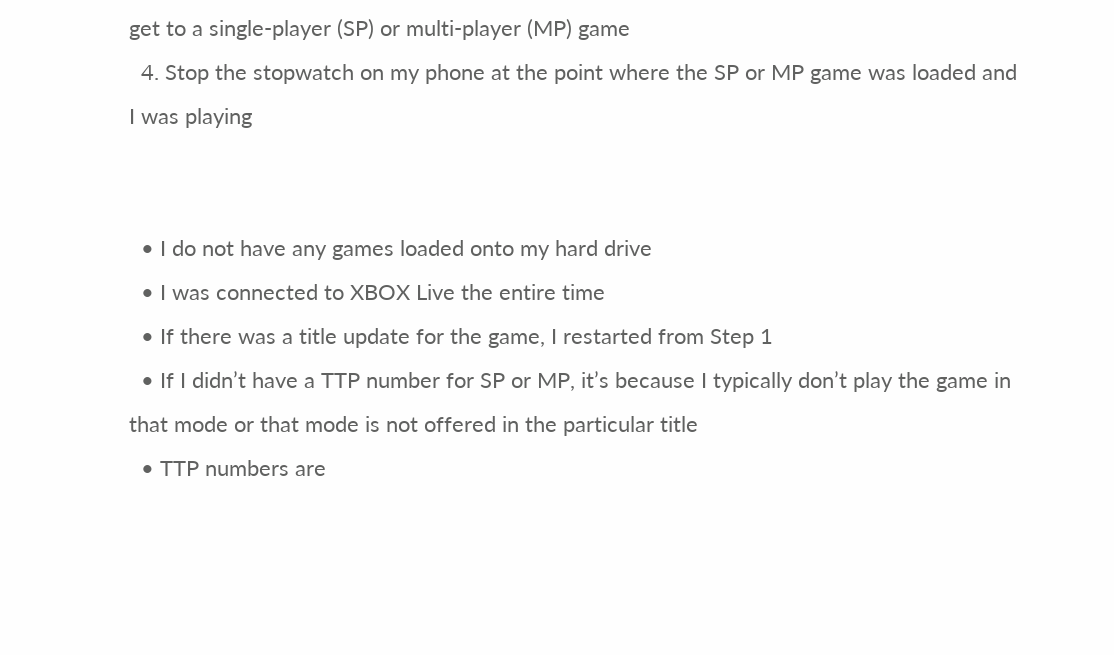get to a single-player (SP) or multi-player (MP) game
  4. Stop the stopwatch on my phone at the point where the SP or MP game was loaded and I was playing


  • I do not have any games loaded onto my hard drive
  • I was connected to XBOX Live the entire time
  • If there was a title update for the game, I restarted from Step 1
  • If I didn’t have a TTP number for SP or MP, it’s because I typically don’t play the game in that mode or that mode is not offered in the particular title
  • TTP numbers are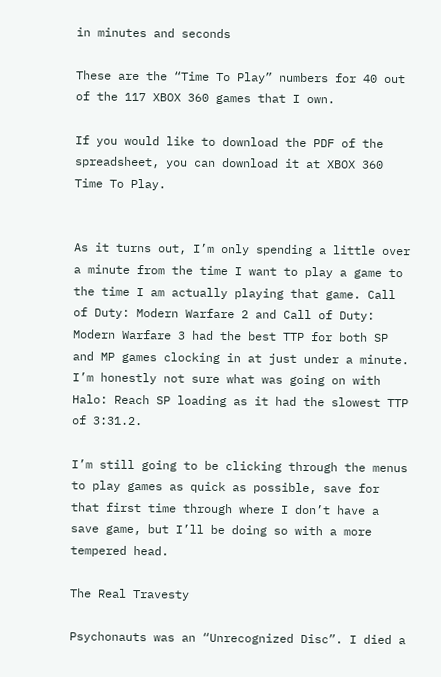in minutes and seconds

These are the “Time To Play” numbers for 40 out of the 117 XBOX 360 games that I own.

If you would like to download the PDF of the spreadsheet, you can download it at XBOX 360 Time To Play.


As it turns out, I’m only spending a little over a minute from the time I want to play a game to the time I am actually playing that game. Call of Duty: Modern Warfare 2 and Call of Duty: Modern Warfare 3 had the best TTP for both SP and MP games clocking in at just under a minute. I’m honestly not sure what was going on with Halo: Reach SP loading as it had the slowest TTP of 3:31.2.

I’m still going to be clicking through the menus to play games as quick as possible, save for that first time through where I don’t have a save game, but I’ll be doing so with a more tempered head.

The Real Travesty

Psychonauts was an “Unrecognized Disc”. I died a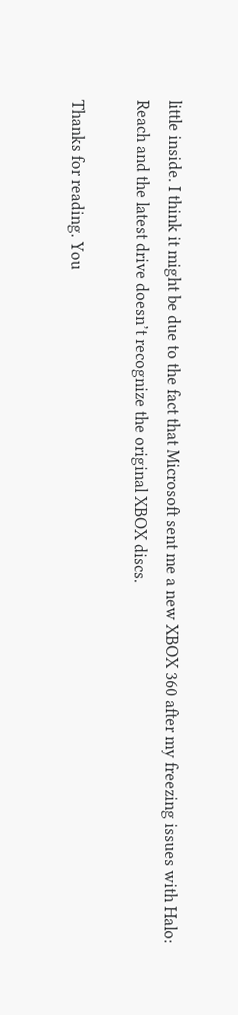little inside. I think it might be due to the fact that Microsoft sent me a new XBOX 360 after my freezing issues with Halo: Reach and the latest drive doesn’t recognize the original XBOX discs.

Thanks for reading. You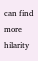can find more hilarity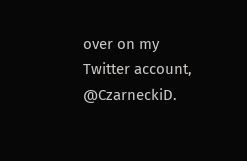over on my Twitter account, @CzarneckiD.